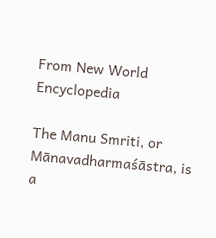From New World Encyclopedia

The Manu Smriti, or Mānavadharmaśāstra, is a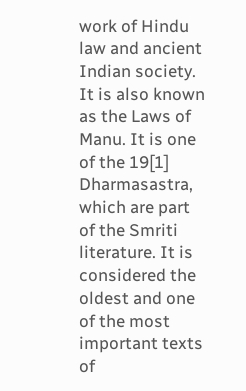work of Hindu law and ancient Indian society. It is also known as the Laws of Manu. It is one of the 19[1] Dharmasastra, which are part of the Smriti literature. It is considered the oldest and one of the most important texts of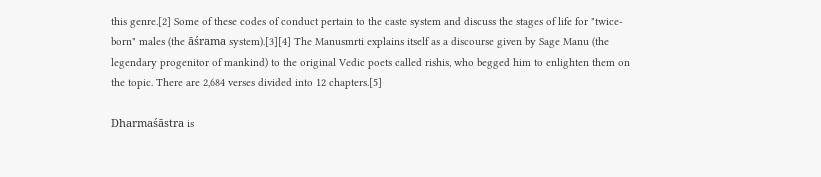this genre.[2] Some of these codes of conduct pertain to the caste system and discuss the stages of life for "twice-born" males (the āśrama system).[3][4] The Manusmrti explains itself as a discourse given by Sage Manu (the legendary progenitor of mankind) to the original Vedic poets called rishis, who begged him to enlighten them on the topic. There are 2,684 verses divided into 12 chapters.[5]

Dharmaśāstra is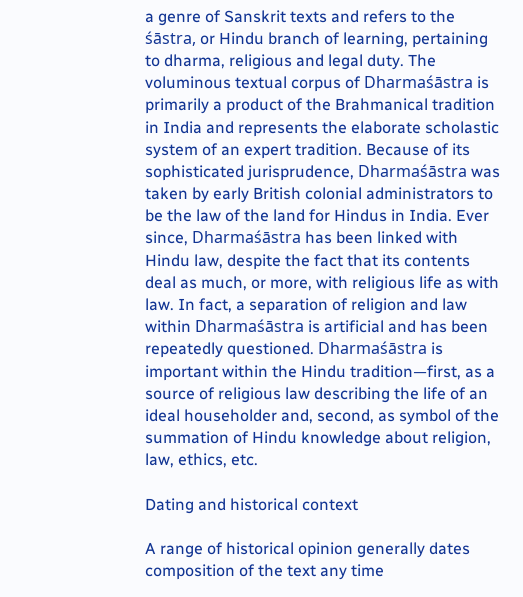a genre of Sanskrit texts and refers to the śāstra, or Hindu branch of learning, pertaining to dharma, religious and legal duty. The voluminous textual corpus of Dharmaśāstra is primarily a product of the Brahmanical tradition in India and represents the elaborate scholastic system of an expert tradition. Because of its sophisticated jurisprudence, Dharmaśāstra was taken by early British colonial administrators to be the law of the land for Hindus in India. Ever since, Dharmaśāstra has been linked with Hindu law, despite the fact that its contents deal as much, or more, with religious life as with law. In fact, a separation of religion and law within Dharmaśāstra is artificial and has been repeatedly questioned. Dharmaśāstra is important within the Hindu tradition—first, as a source of religious law describing the life of an ideal householder and, second, as symbol of the summation of Hindu knowledge about religion, law, ethics, etc.

Dating and historical context

A range of historical opinion generally dates composition of the text any time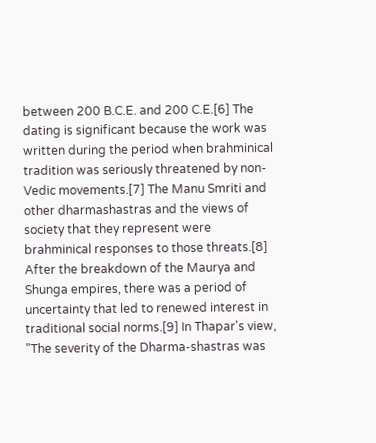between 200 B.C.E. and 200 C.E.[6] The dating is significant because the work was written during the period when brahminical tradition was seriously threatened by non-Vedic movements.[7] The Manu Smriti and other dharmashastras and the views of society that they represent were brahminical responses to those threats.[8] After the breakdown of the Maurya and Shunga empires, there was a period of uncertainty that led to renewed interest in traditional social norms.[9] In Thapar's view, "The severity of the Dharma-shastras was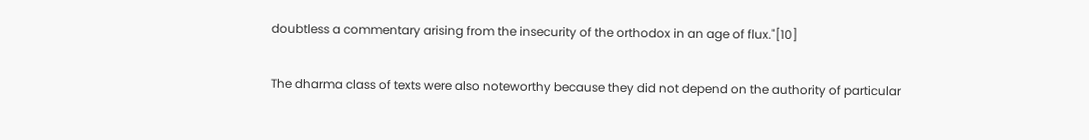doubtless a commentary arising from the insecurity of the orthodox in an age of flux."[10]

The dharma class of texts were also noteworthy because they did not depend on the authority of particular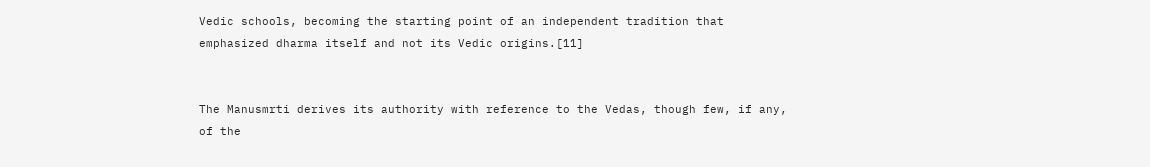Vedic schools, becoming the starting point of an independent tradition that emphasized dharma itself and not its Vedic origins.[11]


The Manusmrti derives its authority with reference to the Vedas, though few, if any, of the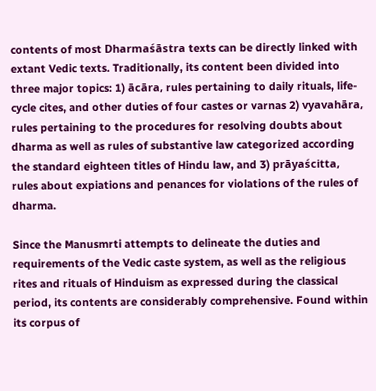contents of most Dharmaśāstra texts can be directly linked with extant Vedic texts. Traditionally, its content been divided into three major topics: 1) ācāra, rules pertaining to daily rituals, life-cycle cites, and other duties of four castes or varnas 2) vyavahāra, rules pertaining to the procedures for resolving doubts about dharma as well as rules of substantive law categorized according the standard eighteen titles of Hindu law, and 3) prāyaścitta, rules about expiations and penances for violations of the rules of dharma.

Since the Manusmrti attempts to delineate the duties and requirements of the Vedic caste system, as well as the religious rites and rituals of Hinduism as expressed during the classical period, its contents are considerably comprehensive. Found within its corpus of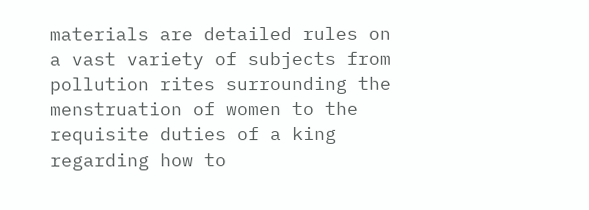materials are detailed rules on a vast variety of subjects from pollution rites surrounding the menstruation of women to the requisite duties of a king regarding how to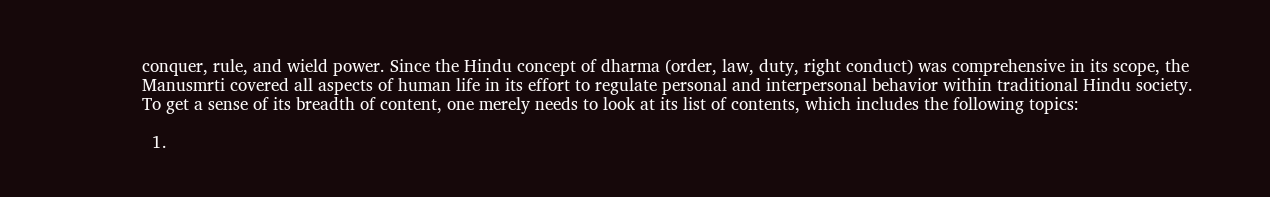conquer, rule, and wield power. Since the Hindu concept of dharma (order, law, duty, right conduct) was comprehensive in its scope, the Manusmrti covered all aspects of human life in its effort to regulate personal and interpersonal behavior within traditional Hindu society. To get a sense of its breadth of content, one merely needs to look at its list of contents, which includes the following topics:

  1.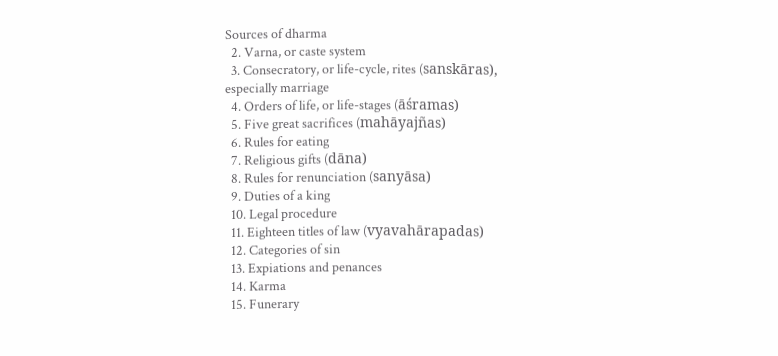Sources of dharma
  2. Varna, or caste system
  3. Consecratory, or life-cycle, rites (sanskāras), especially marriage
  4. Orders of life, or life-stages (āśramas)
  5. Five great sacrifices (mahāyajñas)
  6. Rules for eating
  7. Religious gifts (dāna)
  8. Rules for renunciation (sanyāsa)
  9. Duties of a king
  10. Legal procedure
  11. Eighteen titles of law (vyavahārapadas)
  12. Categories of sin
  13. Expiations and penances
  14. Karma
  15. Funerary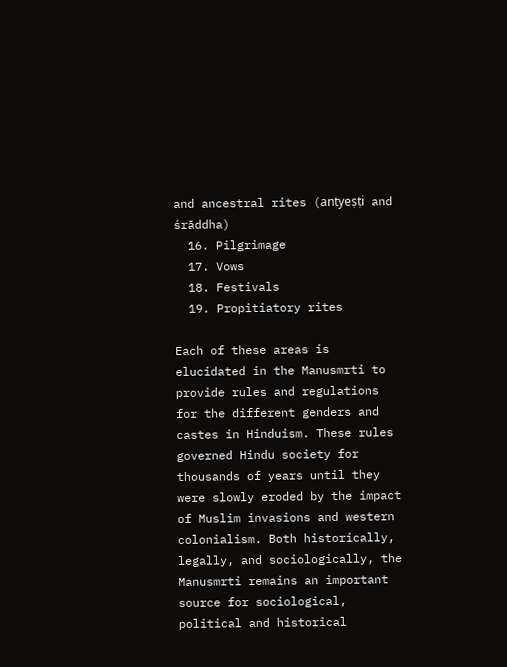and ancestral rites (antyeṣṭi and śrāddha)
  16. Pilgrimage
  17. Vows
  18. Festivals
  19. Propitiatory rites

Each of these areas is elucidated in the Manusmrti to provide rules and regulations for the different genders and castes in Hinduism. These rules governed Hindu society for thousands of years until they were slowly eroded by the impact of Muslim invasions and western colonialism. Both historically, legally, and sociologically, the Manusmrti remains an important source for sociological, political and historical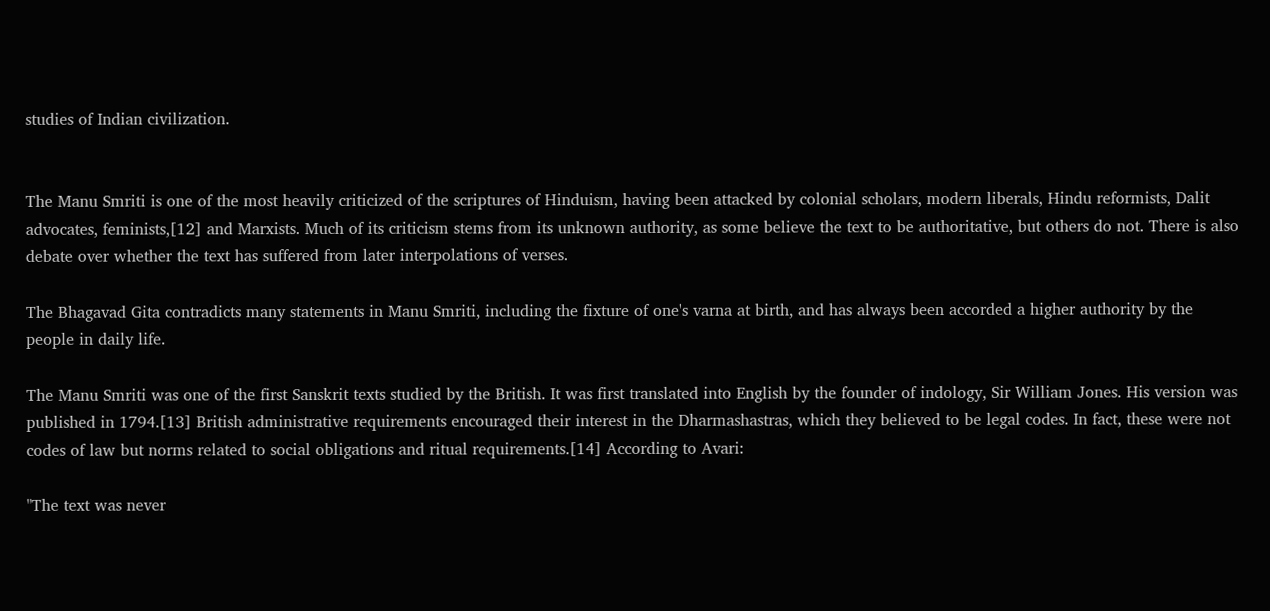studies of Indian civilization.


The Manu Smriti is one of the most heavily criticized of the scriptures of Hinduism, having been attacked by colonial scholars, modern liberals, Hindu reformists, Dalit advocates, feminists,[12] and Marxists. Much of its criticism stems from its unknown authority, as some believe the text to be authoritative, but others do not. There is also debate over whether the text has suffered from later interpolations of verses.

The Bhagavad Gita contradicts many statements in Manu Smriti, including the fixture of one's varna at birth, and has always been accorded a higher authority by the people in daily life.

The Manu Smriti was one of the first Sanskrit texts studied by the British. It was first translated into English by the founder of indology, Sir William Jones. His version was published in 1794.[13] British administrative requirements encouraged their interest in the Dharmashastras, which they believed to be legal codes. In fact, these were not codes of law but norms related to social obligations and ritual requirements.[14] According to Avari:

"The text was never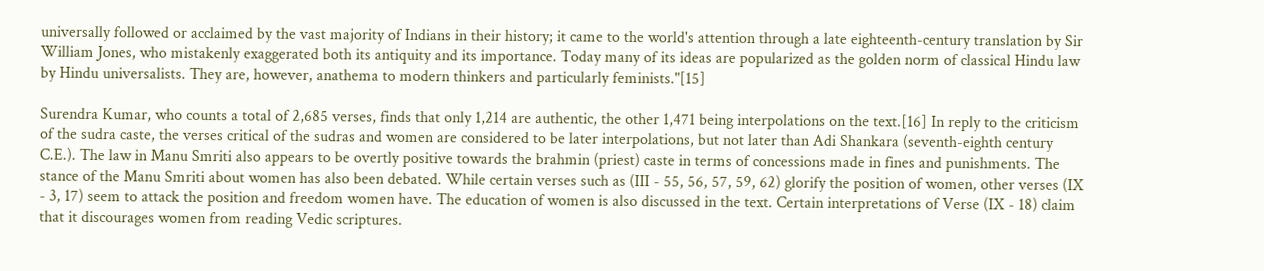universally followed or acclaimed by the vast majority of Indians in their history; it came to the world's attention through a late eighteenth-century translation by Sir William Jones, who mistakenly exaggerated both its antiquity and its importance. Today many of its ideas are popularized as the golden norm of classical Hindu law by Hindu universalists. They are, however, anathema to modern thinkers and particularly feminists."[15]

Surendra Kumar, who counts a total of 2,685 verses, finds that only 1,214 are authentic, the other 1,471 being interpolations on the text.[16] In reply to the criticism of the sudra caste, the verses critical of the sudras and women are considered to be later interpolations, but not later than Adi Shankara (seventh-eighth century C.E.). The law in Manu Smriti also appears to be overtly positive towards the brahmin (priest) caste in terms of concessions made in fines and punishments. The stance of the Manu Smriti about women has also been debated. While certain verses such as (III - 55, 56, 57, 59, 62) glorify the position of women, other verses (IX - 3, 17) seem to attack the position and freedom women have. The education of women is also discussed in the text. Certain interpretations of Verse (IX - 18) claim that it discourages women from reading Vedic scriptures.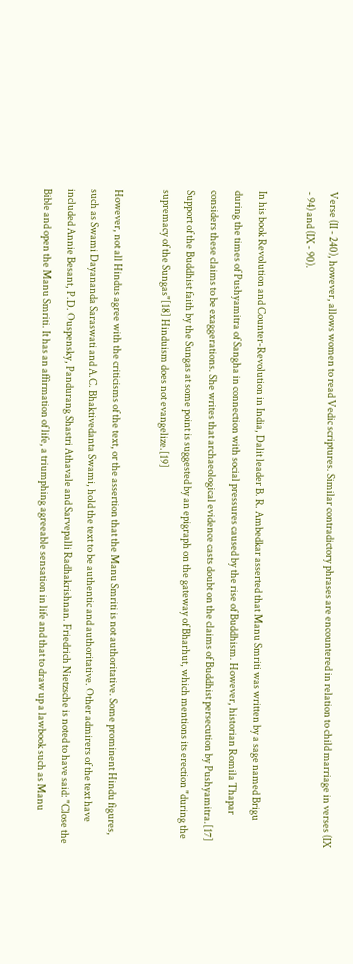Verse (II - 240), however, allows women to read Vedic scriptures. Similar contradictory phrases are encountered in relation to child marriage in verses (IX - 94) and (IX - 90).

In his book Revolution and Counter-Revolution in India, Dalit leader B. R. Ambedkar asserted that Manu Smriti was written by a sage named Brigu during the times of Pushyamitra of Sangha in connection with social pressures caused by the rise of Buddhism. However, historian Romila Thapar considers these claims to be exaggerations. She writes that archaeological evidence casts doubt on the claims of Buddhist persecution by Pushyamitra.[17] Support of the Buddhist faith by the Sungas at some point is suggested by an epigraph on the gateway of Bharhut, which mentions its erection "during the supremacy of the Sungas"[18] Hinduism does not evangelize.[19]

However, not all Hindus agree with the criticisms of the text, or the assertion that the Manu Smriti is not authoritative. Some prominent Hindu figures, such as Swami Dayananda Saraswati and A.C. Bhaktivedanta Swami, hold the text to be authentic and authoritative. Other admirers of the text have included Annie Besant, P.D. Ouspensky, Pandurang Shastri Athavale and Sarvepalli Radhakrishnan. Friedrich Nietzsche is noted to have said: "Close the Bible and open the Manu Smriti. It has an affirmation of life, a triumphing agreeable sensation in life and that to draw up a lawbook such as Manu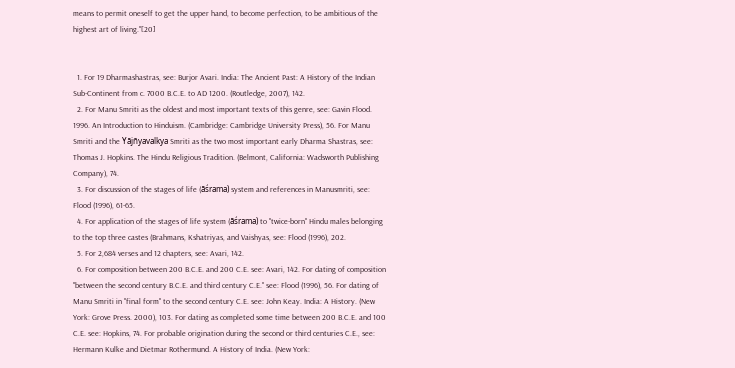means to permit oneself to get the upper hand, to become perfection, to be ambitious of the highest art of living."[20]


  1. For 19 Dharmashastras, see: Burjor Avari. India: The Ancient Past: A History of the Indian Sub-Continent from c. 7000 B.C.E. to AD 1200. (Routledge, 2007), 142.
  2. For Manu Smriti as the oldest and most important texts of this genre, see: Gavin Flood. 1996. An Introduction to Hinduism. (Cambridge: Cambridge University Press), 56. For Manu Smriti and the Yājñyavalkya Smriti as the two most important early Dharma Shastras, see: Thomas J. Hopkins. The Hindu Religious Tradition. (Belmont, California: Wadsworth Publishing Company), 74.
  3. For discussion of the stages of life (āśrama) system and references in Manusmriti, see: Flood (1996), 61-65.
  4. For application of the stages of life system (āśrama) to "twice-born" Hindu males belonging to the top three castes (Brahmans, Kshatriyas, and Vaishyas, see: Flood (1996), 202.
  5. For 2,684 verses and 12 chapters, see: Avari, 142.
  6. For composition between 200 B.C.E. and 200 C.E. see: Avari, 142. For dating of composition "between the second century B.C.E. and third century C.E." see: Flood (1996), 56. For dating of Manu Smriti in "final form" to the second century C.E. see: John Keay. India: A History. (New York: Grove Press. 2000), 103. For dating as completed some time between 200 B.C.E. and 100 C.E. see: Hopkins, 74. For probable origination during the second or third centuries C.E., see: Hermann Kulke and Dietmar Rothermund. A History of India. (New York: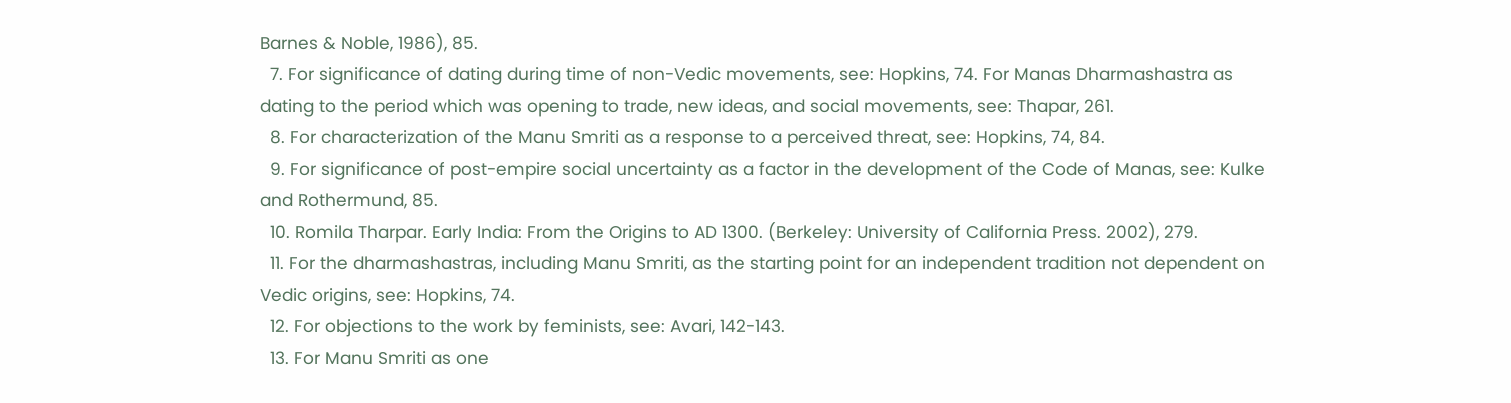Barnes & Noble, 1986), 85.
  7. For significance of dating during time of non-Vedic movements, see: Hopkins, 74. For Manas Dharmashastra as dating to the period which was opening to trade, new ideas, and social movements, see: Thapar, 261.
  8. For characterization of the Manu Smriti as a response to a perceived threat, see: Hopkins, 74, 84.
  9. For significance of post-empire social uncertainty as a factor in the development of the Code of Manas, see: Kulke and Rothermund, 85.
  10. Romila Tharpar. Early India: From the Origins to AD 1300. (Berkeley: University of California Press. 2002), 279.
  11. For the dharmashastras, including Manu Smriti, as the starting point for an independent tradition not dependent on Vedic origins, see: Hopkins, 74.
  12. For objections to the work by feminists, see: Avari, 142-143.
  13. For Manu Smriti as one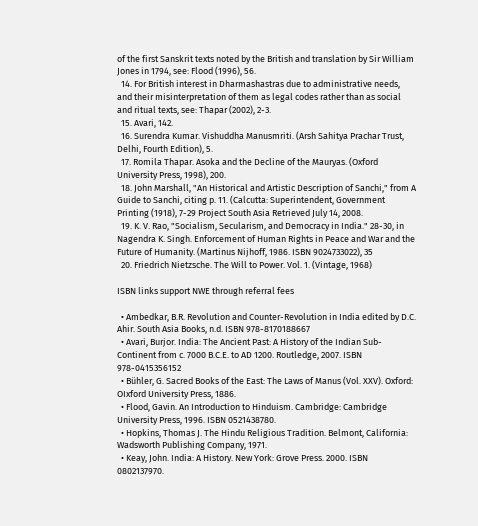of the first Sanskrit texts noted by the British and translation by Sir William Jones in 1794, see: Flood (1996), 56.
  14. For British interest in Dharmashastras due to administrative needs, and their misinterpretation of them as legal codes rather than as social and ritual texts, see: Thapar (2002), 2-3.
  15. Avari, 142.
  16. Surendra Kumar. Vishuddha Manusmriti. (Arsh Sahitya Prachar Trust, Delhi, Fourth Edition), 5.
  17. Romila Thapar. Asoka and the Decline of the Mauryas. (Oxford University Press, 1998), 200.
  18. John Marshall, "An Historical and Artistic Description of Sanchi," from A Guide to Sanchi, citing p. 11. (Calcutta: Superintendent, Government Printing (1918), 7-29 Project South Asia Retrieved July 14, 2008.
  19. K. V. Rao, "Socialism, Secularism, and Democracy in India." 28-30, in Nagendra K. Singh. Enforcement of Human Rights in Peace and War and the Future of Humanity. (Martinus Nijhoff, 1986. ISBN 9024733022), 35
  20. Friedrich Nietzsche. The Will to Power. Vol. 1. (Vintage, 1968)

ISBN links support NWE through referral fees

  • Ambedkar, B.R. Revolution and Counter-Revolution in India edited by D.C. Ahir. South Asia Books, n.d. ISBN 978-8170188667
  • Avari, Burjor. India: The Ancient Past: A History of the Indian Sub-Continent from c. 7000 B.C.E. to AD 1200. Routledge, 2007. ISBN 978-0415356152
  • Bühler, G. Sacred Books of the East: The Laws of Manus (Vol. XXV). Oxford: OIxford University Press, 1886.
  • Flood, Gavin. An Introduction to Hinduism. Cambridge: Cambridge University Press, 1996. ISBN 0521438780.
  • Hopkins, Thomas J. The Hindu Religious Tradition. Belmont, California: Wadsworth Publishing Company, 1971.
  • Keay, John. India: A History. New York: Grove Press. 2000. ISBN 0802137970.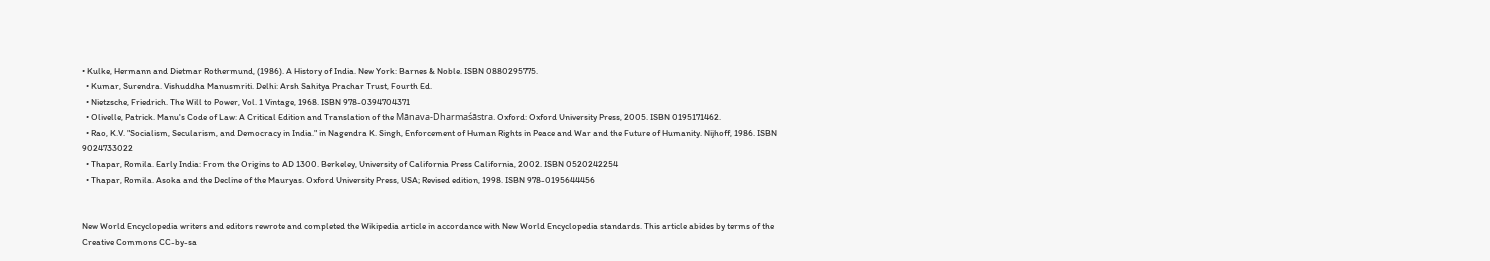• Kulke, Hermann and Dietmar Rothermund, (1986). A History of India. New York: Barnes & Noble. ISBN 0880295775.
  • Kumar, Surendra. Vishuddha Manusmriti. Delhi: Arsh Sahitya Prachar Trust, Fourth Ed.
  • Nietzsche, Friedrich. The Will to Power, Vol. 1 Vintage, 1968. ISBN 978-0394704371
  • Olivelle, Patrick. Manu's Code of Law: A Critical Edition and Translation of the Mānava-Dharmaśāstra. Oxford: Oxford University Press, 2005. ISBN 0195171462.
  • Rao, K.V. "Socialism, Secularism, and Democracy in India." in Nagendra K. Singh, Enforcement of Human Rights in Peace and War and the Future of Humanity. Nijhoff, 1986. ISBN 9024733022
  • Thapar, Romila. Early India: From the Origins to AD 1300. Berkeley, University of California Press California, 2002. ISBN 0520242254
  • Thapar, Romila. Asoka and the Decline of the Mauryas. Oxford University Press, USA; Revised edition, 1998. ISBN 978-0195644456


New World Encyclopedia writers and editors rewrote and completed the Wikipedia article in accordance with New World Encyclopedia standards. This article abides by terms of the Creative Commons CC-by-sa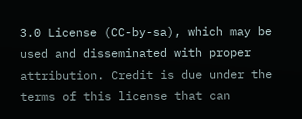3.0 License (CC-by-sa), which may be used and disseminated with proper attribution. Credit is due under the terms of this license that can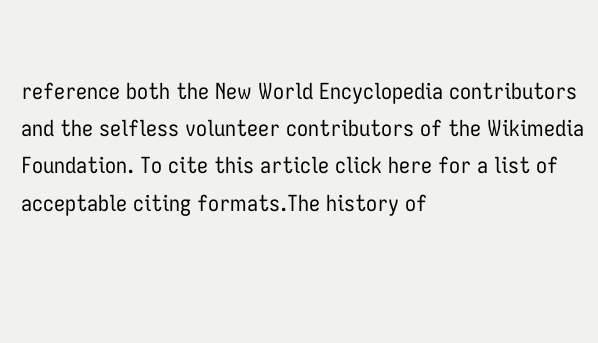reference both the New World Encyclopedia contributors and the selfless volunteer contributors of the Wikimedia Foundation. To cite this article click here for a list of acceptable citing formats.The history of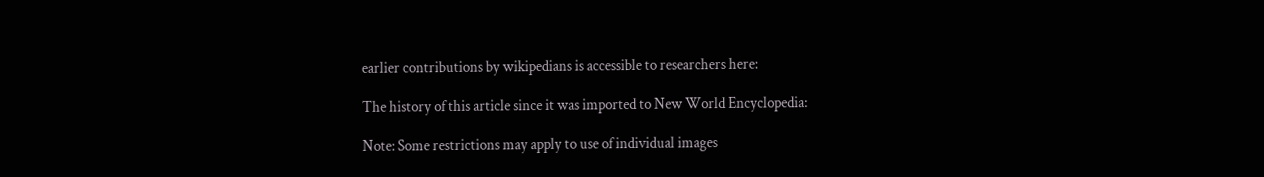earlier contributions by wikipedians is accessible to researchers here:

The history of this article since it was imported to New World Encyclopedia:

Note: Some restrictions may apply to use of individual images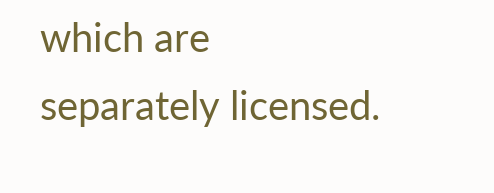which are separately licensed.